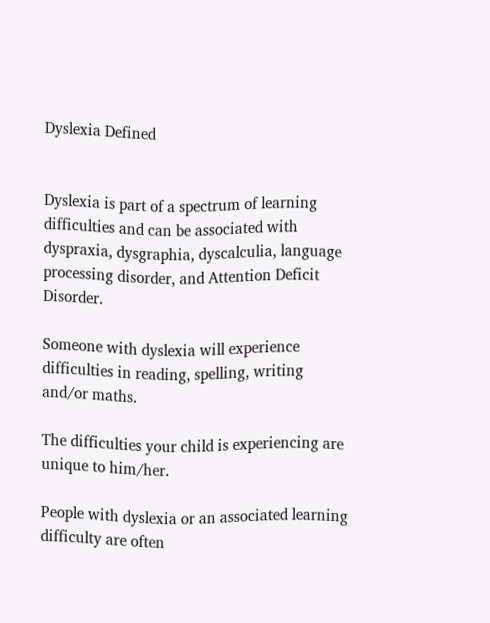Dyslexia Defined


Dyslexia is part of a spectrum of learning difficulties and can be associated with dyspraxia, dysgraphia, dyscalculia, language processing disorder, and Attention Deficit Disorder.

Someone with dyslexia will experience difficulties in reading, spelling, writing and/or maths.

The difficulties your child is experiencing are unique to him/her.

People with dyslexia or an associated learning difficulty are often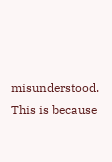misunderstood.
This is because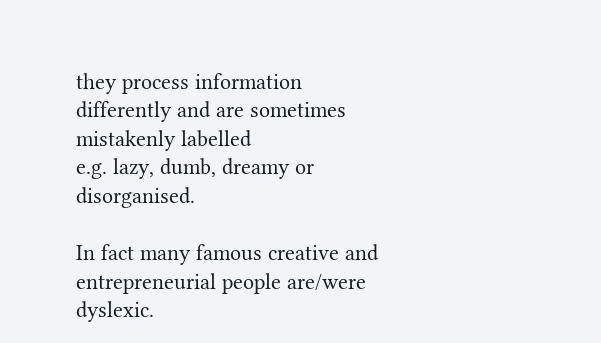they process information differently and are sometimes mistakenly labelled
e.g. lazy, dumb, dreamy or disorganised.

In fact many famous creative and entrepreneurial people are/were dyslexic.